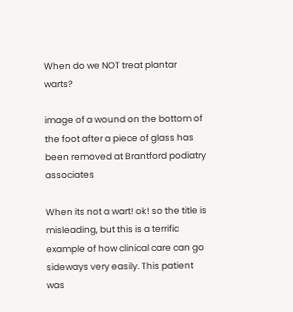When do we NOT treat plantar warts?

image of a wound on the bottom of the foot after a piece of glass has been removed at Brantford podiatry associates

When its not a wart! ok! so the title is misleading, but this is a terrific example of how clinical care can go sideways very easily. This patient was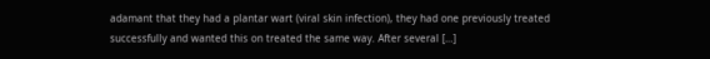adamant that they had a plantar wart (viral skin infection), they had one previously treated successfully and wanted this on treated the same way. After several […]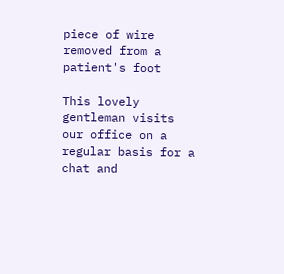piece of wire removed from a patient's foot

This lovely gentleman visits our office on a regular basis for a chat and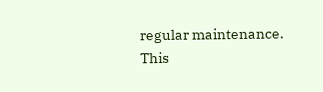regular maintenance. This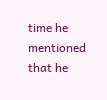time he mentioned that he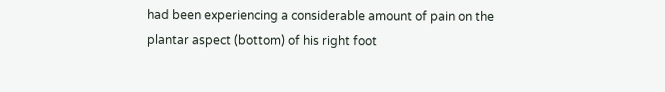had been experiencing a considerable amount of pain on the plantar aspect (bottom) of his right foot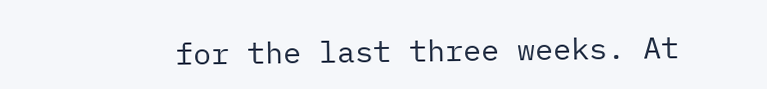for the last three weeks. At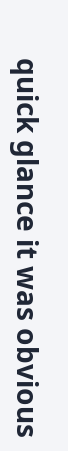quick glance it was obvious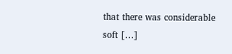that there was considerable soft […]